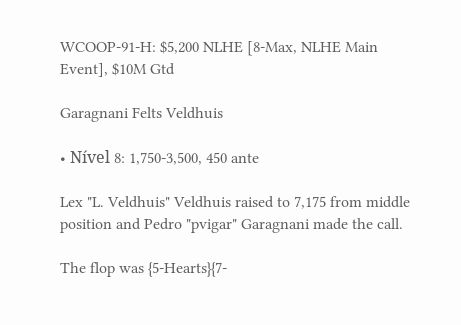WCOOP-91-H: $5,200 NLHE [8-Max, NLHE Main Event], $10M Gtd

Garagnani Felts Veldhuis

• Nível 8: 1,750-3,500, 450 ante

Lex "L. Veldhuis" Veldhuis raised to 7,175 from middle position and Pedro "pvigar" Garagnani made the call.

The flop was {5-Hearts}{7-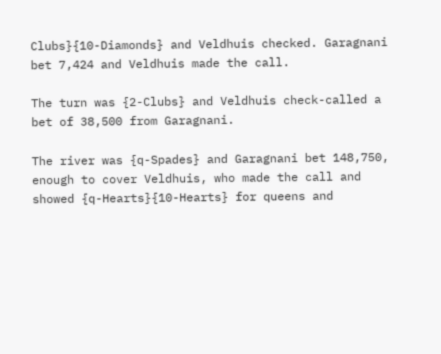Clubs}{10-Diamonds} and Veldhuis checked. Garagnani bet 7,424 and Veldhuis made the call.

The turn was {2-Clubs} and Veldhuis check-called a bet of 38,500 from Garagnani.

The river was {q-Spades} and Garagnani bet 148,750, enough to cover Veldhuis, who made the call and showed {q-Hearts}{10-Hearts} for queens and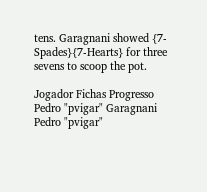tens. Garagnani showed {7-Spades}{7-Hearts} for three sevens to scoop the pot.

Jogador Fichas Progresso
Pedro "pvigar" Garagnani
Pedro "pvigar"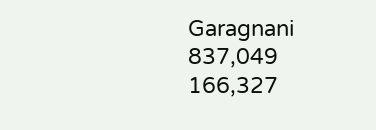Garagnani
837,049 166,327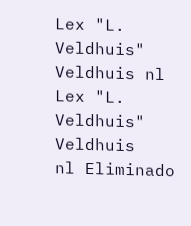Lex "L. Veldhuis" Veldhuis nl
Lex "L. Veldhuis" Veldhuis
nl Eliminado